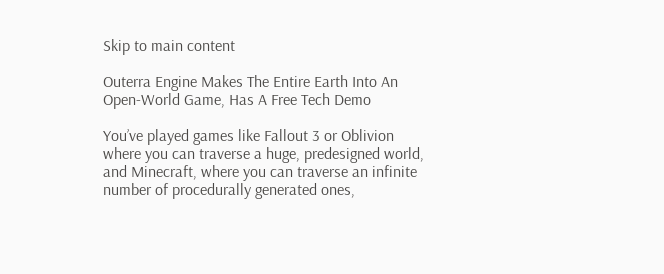Skip to main content

Outerra Engine Makes The Entire Earth Into An Open-World Game, Has A Free Tech Demo

You’ve played games like Fallout 3 or Oblivion where you can traverse a huge, predesigned world, and Minecraft, where you can traverse an infinite number of procedurally generated ones,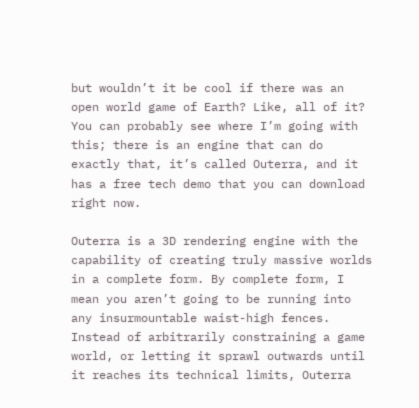but wouldn’t it be cool if there was an open world game of Earth? Like, all of it? You can probably see where I’m going with this; there is an engine that can do exactly that, it’s called Outerra, and it has a free tech demo that you can download right now.

Outerra is a 3D rendering engine with the capability of creating truly massive worlds in a complete form. By complete form, I mean you aren’t going to be running into any insurmountable waist-high fences. Instead of arbitrarily constraining a game world, or letting it sprawl outwards until it reaches its technical limits, Outerra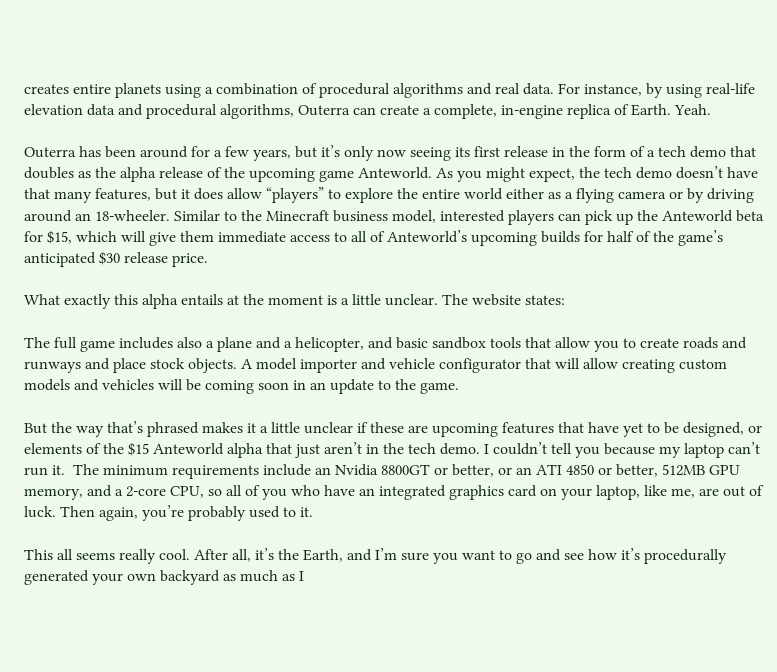creates entire planets using a combination of procedural algorithms and real data. For instance, by using real-life elevation data and procedural algorithms, Outerra can create a complete, in-engine replica of Earth. Yeah.

Outerra has been around for a few years, but it’s only now seeing its first release in the form of a tech demo that doubles as the alpha release of the upcoming game Anteworld. As you might expect, the tech demo doesn’t have that many features, but it does allow “players” to explore the entire world either as a flying camera or by driving around an 18-wheeler. Similar to the Minecraft business model, interested players can pick up the Anteworld beta for $15, which will give them immediate access to all of Anteworld’s upcoming builds for half of the game’s anticipated $30 release price.

What exactly this alpha entails at the moment is a little unclear. The website states:

The full game includes also a plane and a helicopter, and basic sandbox tools that allow you to create roads and runways and place stock objects. A model importer and vehicle configurator that will allow creating custom models and vehicles will be coming soon in an update to the game.

But the way that’s phrased makes it a little unclear if these are upcoming features that have yet to be designed, or elements of the $15 Anteworld alpha that just aren’t in the tech demo. I couldn’t tell you because my laptop can’t run it.  The minimum requirements include an Nvidia 8800GT or better, or an ATI 4850 or better, 512MB GPU memory, and a 2-core CPU, so all of you who have an integrated graphics card on your laptop, like me, are out of luck. Then again, you’re probably used to it.

This all seems really cool. After all, it’s the Earth, and I’m sure you want to go and see how it’s procedurally generated your own backyard as much as I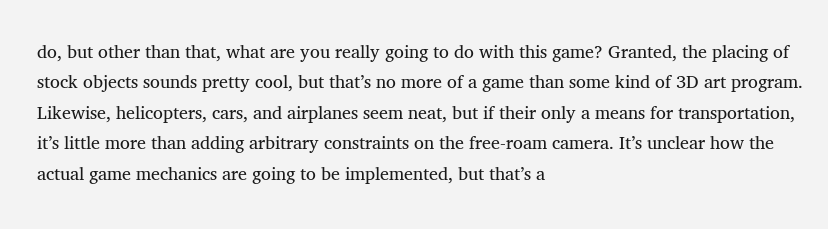do, but other than that, what are you really going to do with this game? Granted, the placing of stock objects sounds pretty cool, but that’s no more of a game than some kind of 3D art program. Likewise, helicopters, cars, and airplanes seem neat, but if their only a means for transportation, it’s little more than adding arbitrary constraints on the free-roam camera. It’s unclear how the actual game mechanics are going to be implemented, but that’s a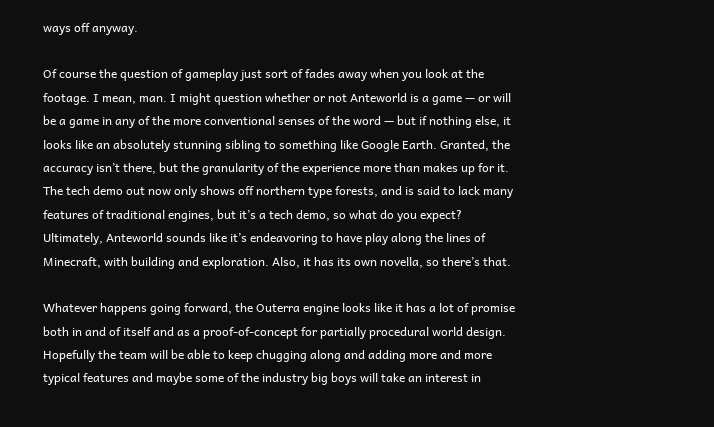ways off anyway.

Of course the question of gameplay just sort of fades away when you look at the footage. I mean, man. I might question whether or not Anteworld is a game — or will be a game in any of the more conventional senses of the word — but if nothing else, it looks like an absolutely stunning sibling to something like Google Earth. Granted, the accuracy isn’t there, but the granularity of the experience more than makes up for it. The tech demo out now only shows off northern type forests, and is said to lack many features of traditional engines, but it’s a tech demo, so what do you expect? Ultimately, Anteworld sounds like it’s endeavoring to have play along the lines of Minecraft, with building and exploration. Also, it has its own novella, so there’s that.

Whatever happens going forward, the Outerra engine looks like it has a lot of promise both in and of itself and as a proof-of-concept for partially procedural world design. Hopefully the team will be able to keep chugging along and adding more and more typical features and maybe some of the industry big boys will take an interest in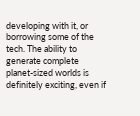developing with it, or borrowing some of the tech. The ability to generate complete planet-sized worlds is definitely exciting, even if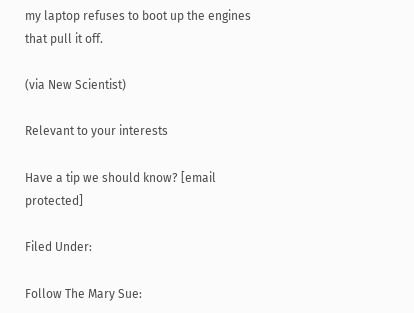my laptop refuses to boot up the engines that pull it off.

(via New Scientist)

Relevant to your interests

Have a tip we should know? [email protected]

Filed Under:

Follow The Mary Sue: